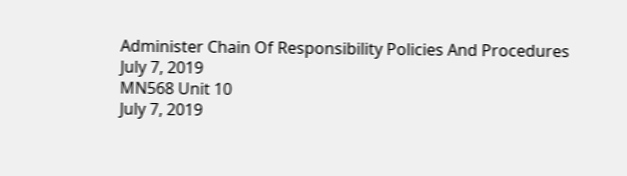Administer Chain Of Responsibility Policies And Procedures
July 7, 2019
MN568 Unit 10
July 7, 2019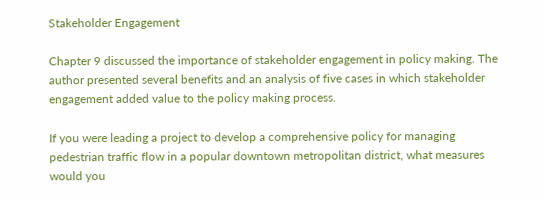Stakeholder Engagement

Chapter 9 discussed the importance of stakeholder engagement in policy making. The author presented several benefits and an analysis of five cases in which stakeholder engagement added value to the policy making process.

If you were leading a project to develop a comprehensive policy for managing pedestrian traffic flow in a popular downtown metropolitan district, what measures would you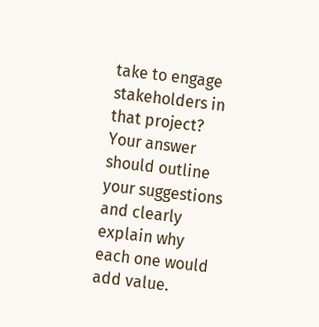take to engage stakeholders in that project? Your answer should outline your suggestions and clearly explain why each one would add value.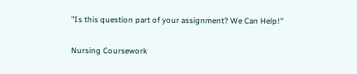"Is this question part of your assignment? We Can Help!"

Nursing Coursework